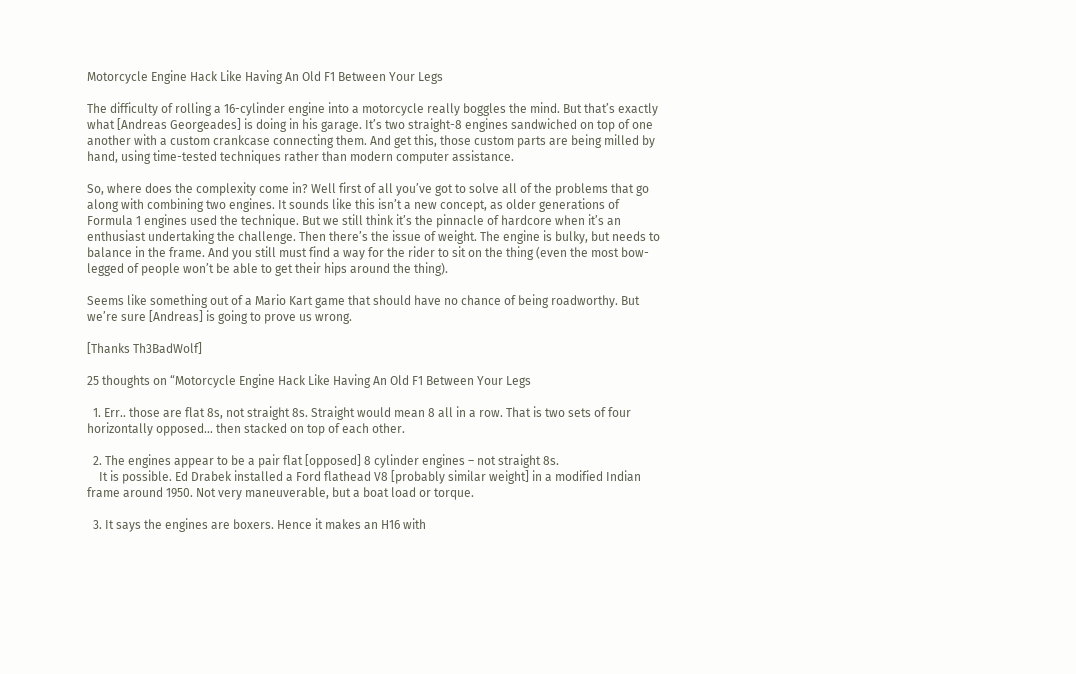Motorcycle Engine Hack Like Having An Old F1 Between Your Legs

The difficulty of rolling a 16-cylinder engine into a motorcycle really boggles the mind. But that’s exactly what [Andreas Georgeades] is doing in his garage. It’s two straight-8 engines sandwiched on top of one another with a custom crankcase connecting them. And get this, those custom parts are being milled by hand, using time-tested techniques rather than modern computer assistance.

So, where does the complexity come in? Well first of all you’ve got to solve all of the problems that go along with combining two engines. It sounds like this isn’t a new concept, as older generations of Formula 1 engines used the technique. But we still think it’s the pinnacle of hardcore when it’s an enthusiast undertaking the challenge. Then there’s the issue of weight. The engine is bulky, but needs to balance in the frame. And you still must find a way for the rider to sit on the thing (even the most bow-legged of people won’t be able to get their hips around the thing).

Seems like something out of a Mario Kart game that should have no chance of being roadworthy. But we’re sure [Andreas] is going to prove us wrong.

[Thanks Th3BadWolf]

25 thoughts on “Motorcycle Engine Hack Like Having An Old F1 Between Your Legs

  1. Err.. those are flat 8s, not straight 8s. Straight would mean 8 all in a row. That is two sets of four horizontally opposed… then stacked on top of each other.

  2. The engines appear to be a pair flat [opposed] 8 cylinder engines – not straight 8s.
    It is possible. Ed Drabek installed a Ford flathead V8 [probably similar weight] in a modified Indian frame around 1950. Not very maneuverable, but a boat load or torque.

  3. It says the engines are boxers. Hence it makes an H16 with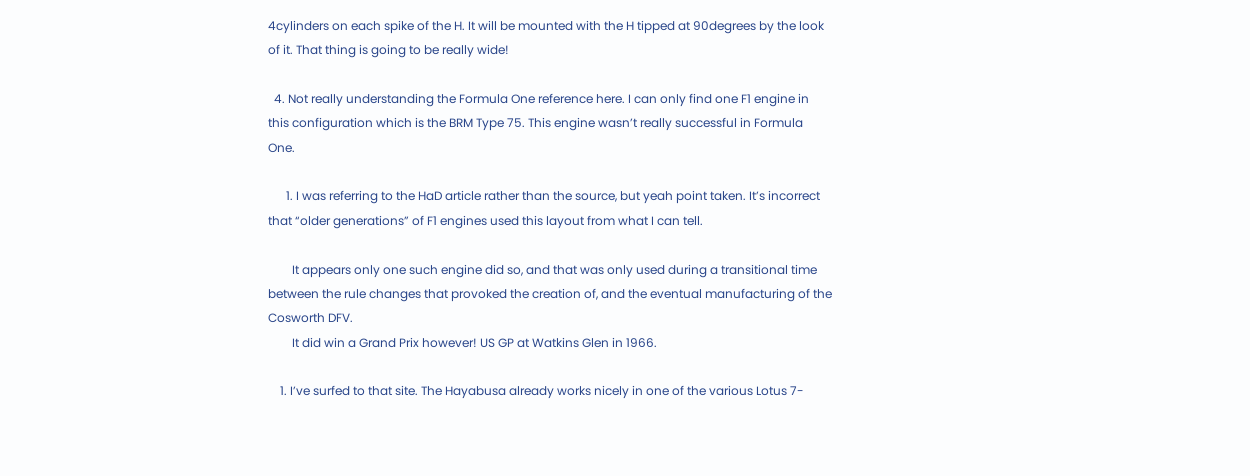4cylinders on each spike of the H. It will be mounted with the H tipped at 90degrees by the look of it. That thing is going to be really wide!

  4. Not really understanding the Formula One reference here. I can only find one F1 engine in this configuration which is the BRM Type 75. This engine wasn’t really successful in Formula One.

      1. I was referring to the HaD article rather than the source, but yeah point taken. It’s incorrect that “older generations” of F1 engines used this layout from what I can tell.

        It appears only one such engine did so, and that was only used during a transitional time between the rule changes that provoked the creation of, and the eventual manufacturing of the Cosworth DFV.
        It did win a Grand Prix however! US GP at Watkins Glen in 1966.

    1. I’ve surfed to that site. The Hayabusa already works nicely in one of the various Lotus 7-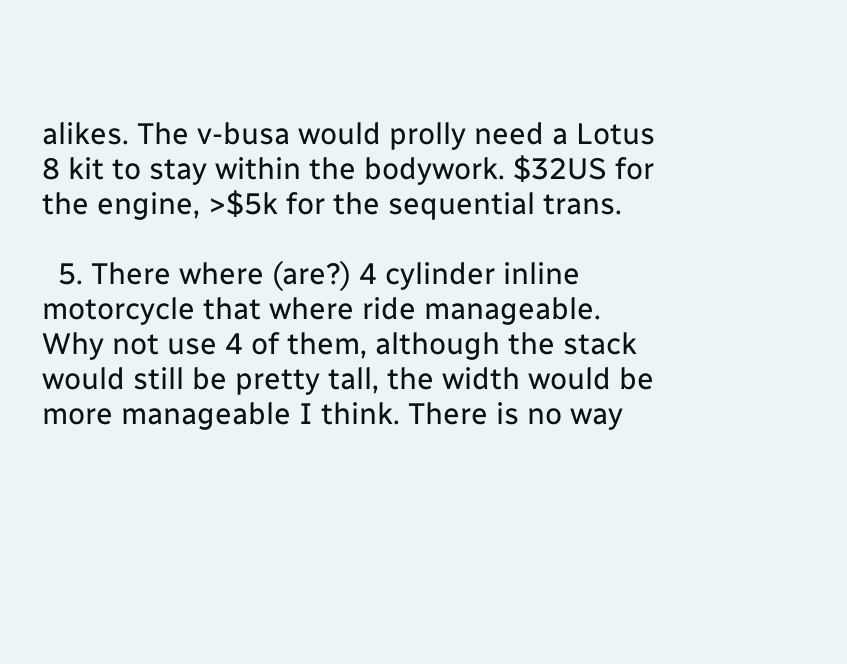alikes. The v-busa would prolly need a Lotus 8 kit to stay within the bodywork. $32US for the engine, >$5k for the sequential trans.

  5. There where (are?) 4 cylinder inline motorcycle that where ride manageable. Why not use 4 of them, although the stack would still be pretty tall, the width would be more manageable I think. There is no way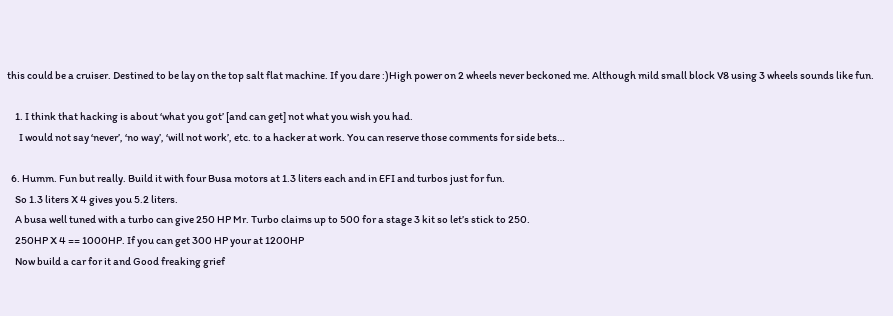this could be a cruiser. Destined to be lay on the top salt flat machine. If you dare :)High power on 2 wheels never beckoned me. Although mild small block V8 using 3 wheels sounds like fun.

    1. I think that hacking is about ‘what you got’ [and can get] not what you wish you had.
      I would not say ‘never’, ‘no way’, ‘will not work’, etc. to a hacker at work. You can reserve those comments for side bets…

  6. Humm. Fun but really. Build it with four Busa motors at 1.3 liters each and in EFI and turbos just for fun.
    So 1.3 liters X 4 gives you 5.2 liters.
    A busa well tuned with a turbo can give 250 HP Mr. Turbo claims up to 500 for a stage 3 kit so let’s stick to 250.
    250HP X 4 == 1000HP. If you can get 300 HP your at 1200HP
    Now build a car for it and Good freaking grief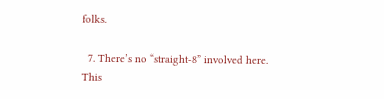folks.

  7. There’s no “straight-8” involved here. This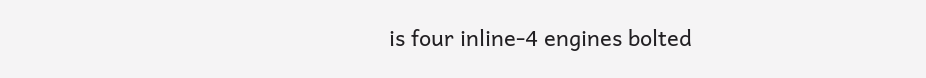is four inline-4 engines bolted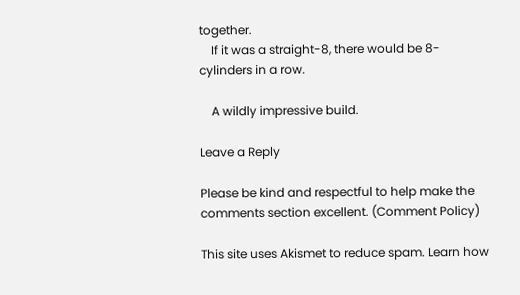together.
    If it was a straight-8, there would be 8-cylinders in a row.

    A wildly impressive build.

Leave a Reply

Please be kind and respectful to help make the comments section excellent. (Comment Policy)

This site uses Akismet to reduce spam. Learn how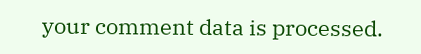your comment data is processed.